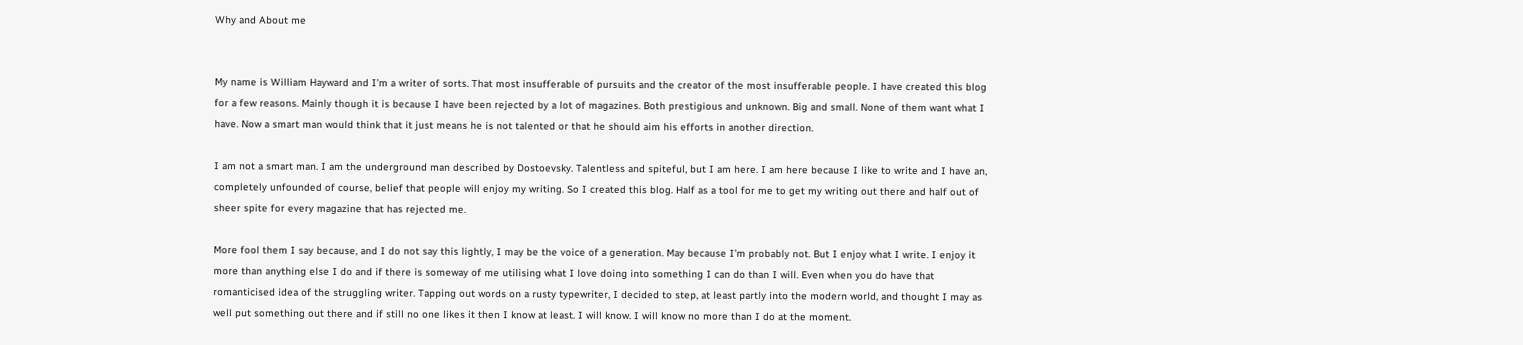Why and About me


My name is William Hayward and I’m a writer of sorts. That most insufferable of pursuits and the creator of the most insufferable people. I have created this blog for a few reasons. Mainly though it is because I have been rejected by a lot of magazines. Both prestigious and unknown. Big and small. None of them want what I have. Now a smart man would think that it just means he is not talented or that he should aim his efforts in another direction.

I am not a smart man. I am the underground man described by Dostoevsky. Talentless and spiteful, but I am here. I am here because I like to write and I have an, completely unfounded of course, belief that people will enjoy my writing. So I created this blog. Half as a tool for me to get my writing out there and half out of sheer spite for every magazine that has rejected me.

More fool them I say because, and I do not say this lightly, I may be the voice of a generation. May because I’m probably not. But I enjoy what I write. I enjoy it more than anything else I do and if there is someway of me utilising what I love doing into something I can do than I will. Even when you do have that romanticised idea of the struggling writer. Tapping out words on a rusty typewriter, I decided to step, at least partly into the modern world, and thought I may as well put something out there and if still no one likes it then I know at least. I will know. I will know no more than I do at the moment.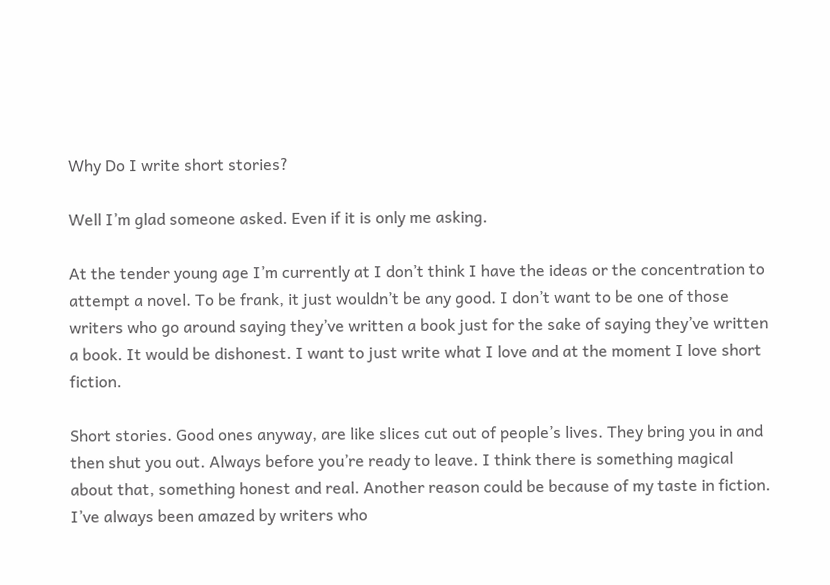Why Do I write short stories?

Well I’m glad someone asked. Even if it is only me asking.

At the tender young age I’m currently at I don’t think I have the ideas or the concentration to attempt a novel. To be frank, it just wouldn’t be any good. I don’t want to be one of those writers who go around saying they’ve written a book just for the sake of saying they’ve written a book. It would be dishonest. I want to just write what I love and at the moment I love short fiction.

Short stories. Good ones anyway, are like slices cut out of people’s lives. They bring you in and then shut you out. Always before you’re ready to leave. I think there is something magical about that, something honest and real. Another reason could be because of my taste in fiction. I’ve always been amazed by writers who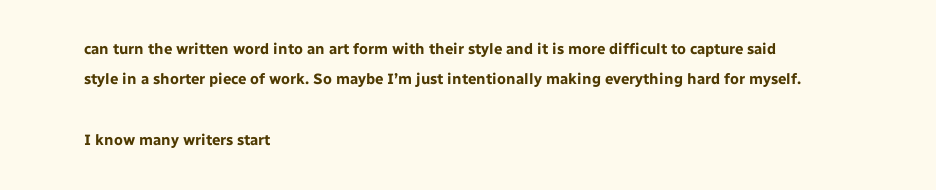can turn the written word into an art form with their style and it is more difficult to capture said style in a shorter piece of work. So maybe I’m just intentionally making everything hard for myself.

I know many writers start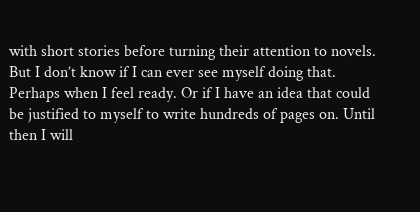with short stories before turning their attention to novels. But I don’t know if I can ever see myself doing that. Perhaps when I feel ready. Or if I have an idea that could be justified to myself to write hundreds of pages on. Until then I will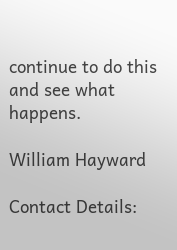continue to do this and see what happens.

William Hayward

Contact Details: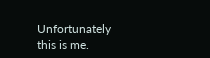Unfortunately this is me.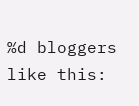%d bloggers like this: